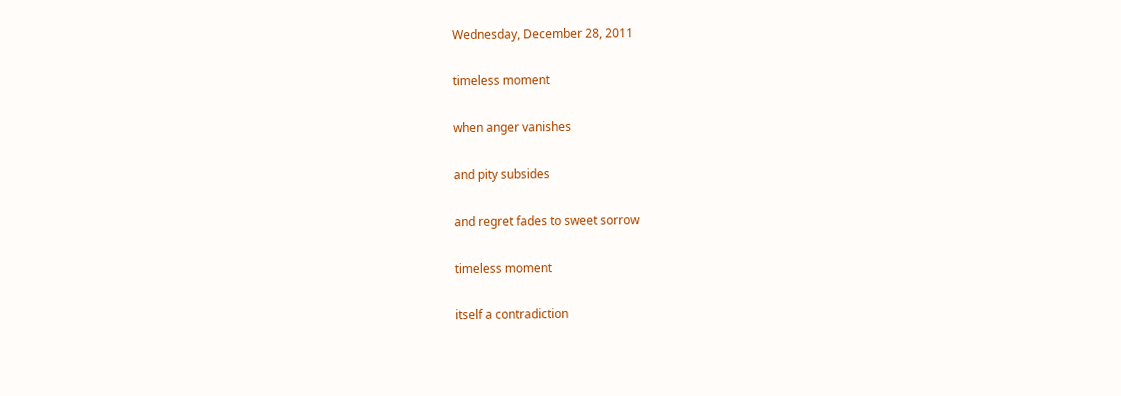Wednesday, December 28, 2011

timeless moment

when anger vanishes

and pity subsides

and regret fades to sweet sorrow

timeless moment

itself a contradiction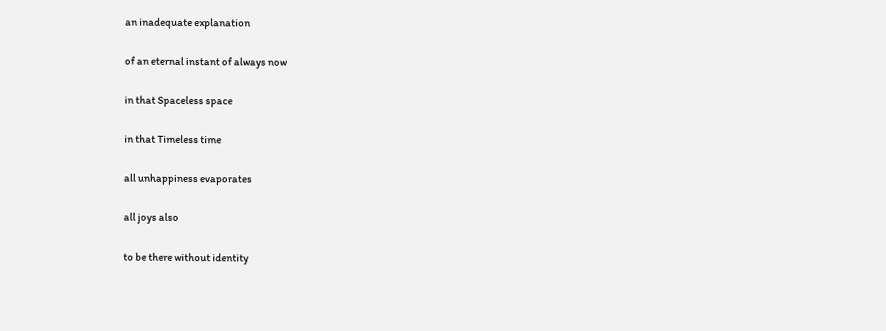an inadequate explanation

of an eternal instant of always now

in that Spaceless space

in that Timeless time

all unhappiness evaporates

all joys also

to be there without identity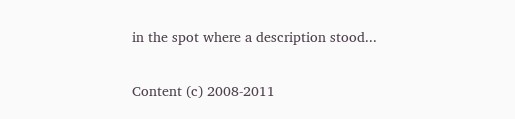in the spot where a description stood...

Content (c) 2008-2011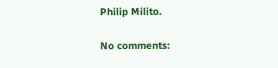Philip Milito.

No comments: